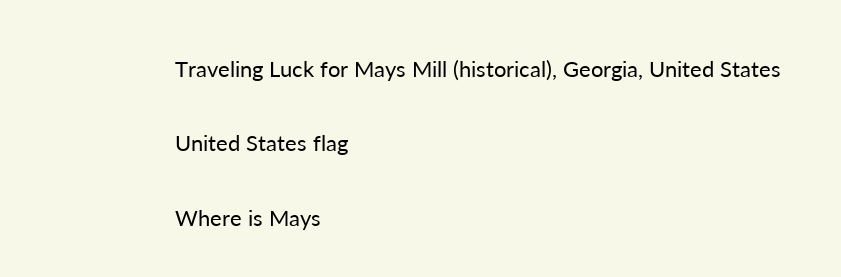Traveling Luck for Mays Mill (historical), Georgia, United States

United States flag

Where is Mays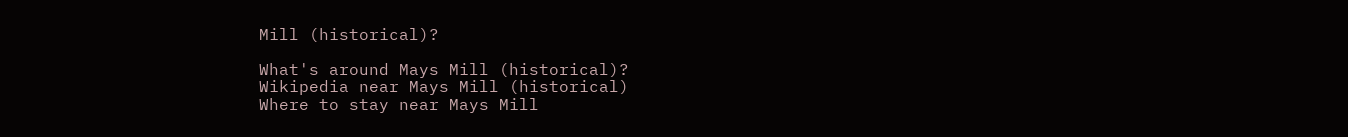Mill (historical)?

What's around Mays Mill (historical)?
Wikipedia near Mays Mill (historical)
Where to stay near Mays Mill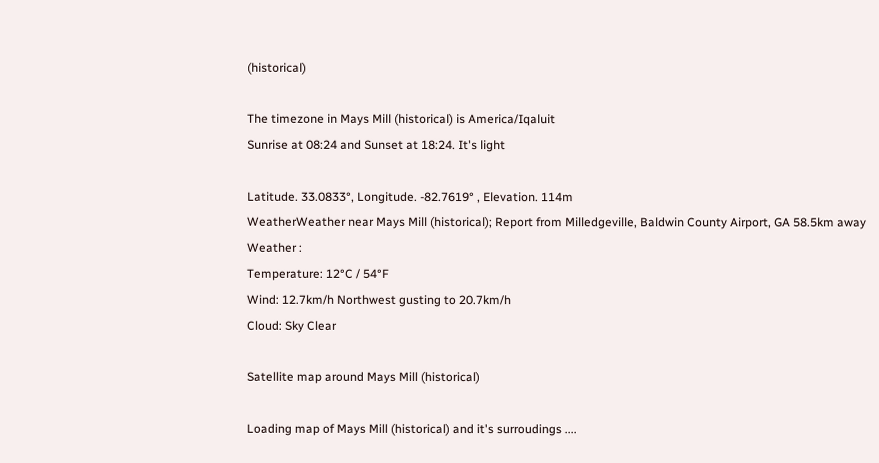(historical)

The timezone in Mays Mill (historical) is America/Iqaluit
Sunrise at 08:24 and Sunset at 18:24. It's light

Latitude. 33.0833°, Longitude. -82.7619° , Elevation. 114m
WeatherWeather near Mays Mill (historical); Report from Milledgeville, Baldwin County Airport, GA 58.5km away
Weather :
Temperature: 12°C / 54°F
Wind: 12.7km/h Northwest gusting to 20.7km/h
Cloud: Sky Clear

Satellite map around Mays Mill (historical)

Loading map of Mays Mill (historical) and it's surroudings ....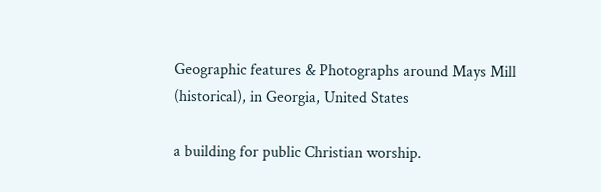Geographic features & Photographs around Mays Mill (historical), in Georgia, United States

a building for public Christian worship.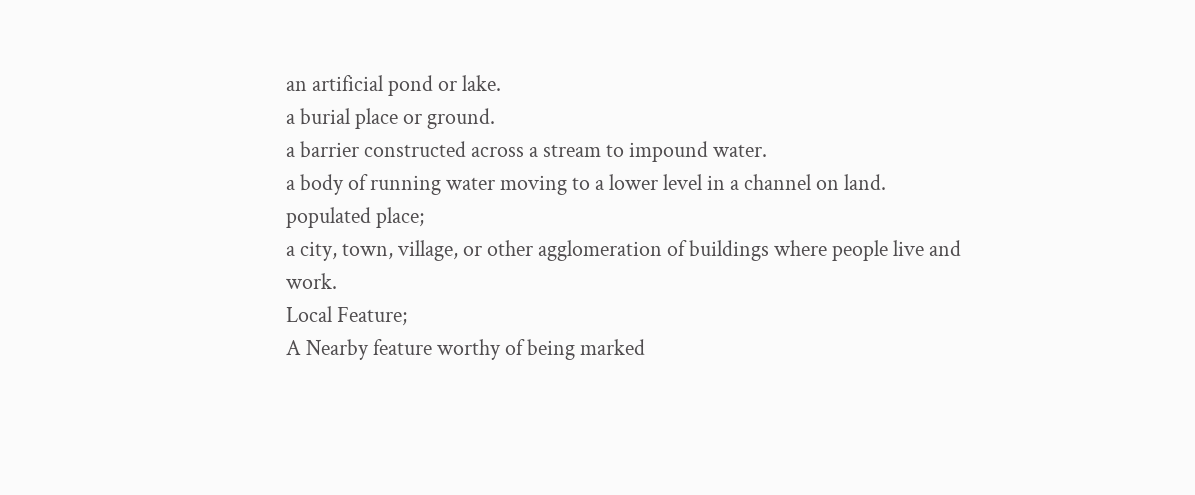an artificial pond or lake.
a burial place or ground.
a barrier constructed across a stream to impound water.
a body of running water moving to a lower level in a channel on land.
populated place;
a city, town, village, or other agglomeration of buildings where people live and work.
Local Feature;
A Nearby feature worthy of being marked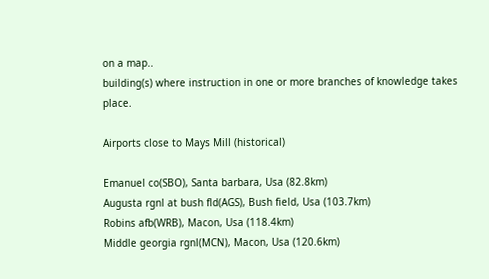on a map..
building(s) where instruction in one or more branches of knowledge takes place.

Airports close to Mays Mill (historical)

Emanuel co(SBO), Santa barbara, Usa (82.8km)
Augusta rgnl at bush fld(AGS), Bush field, Usa (103.7km)
Robins afb(WRB), Macon, Usa (118.4km)
Middle georgia rgnl(MCN), Macon, Usa (120.6km)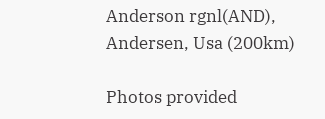Anderson rgnl(AND), Andersen, Usa (200km)

Photos provided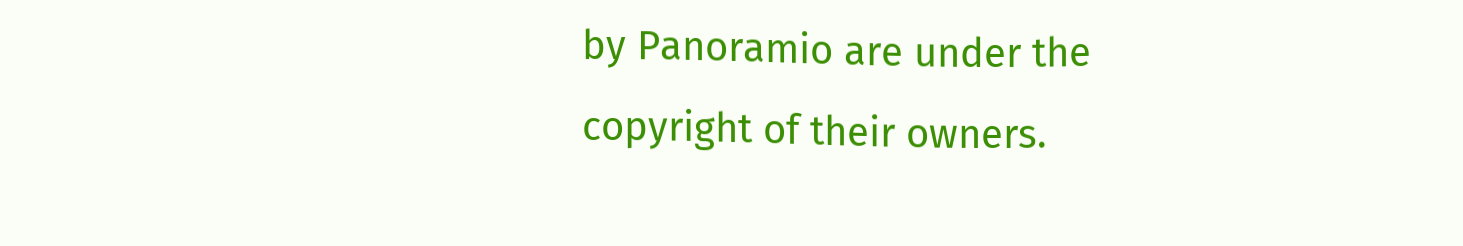by Panoramio are under the copyright of their owners.